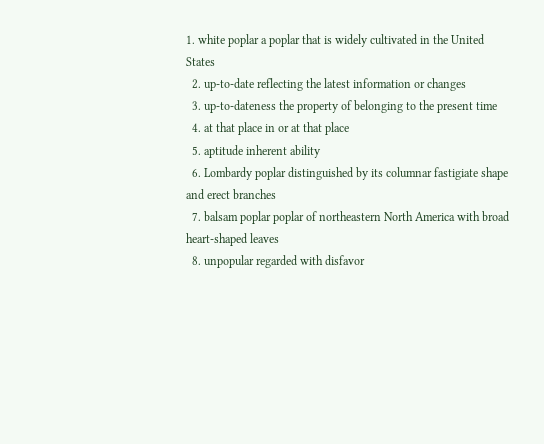1. white poplar a poplar that is widely cultivated in the United States
  2. up-to-date reflecting the latest information or changes
  3. up-to-dateness the property of belonging to the present time
  4. at that place in or at that place
  5. aptitude inherent ability
  6. Lombardy poplar distinguished by its columnar fastigiate shape and erect branches
  7. balsam poplar poplar of northeastern North America with broad heart-shaped leaves
  8. unpopular regarded with disfavor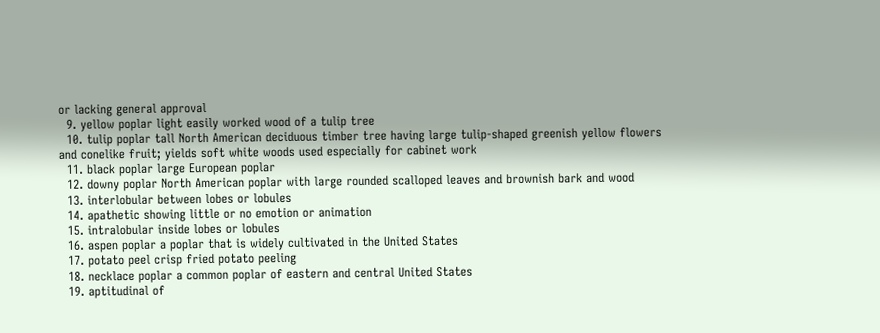or lacking general approval
  9. yellow poplar light easily worked wood of a tulip tree
  10. tulip poplar tall North American deciduous timber tree having large tulip-shaped greenish yellow flowers and conelike fruit; yields soft white woods used especially for cabinet work
  11. black poplar large European poplar
  12. downy poplar North American poplar with large rounded scalloped leaves and brownish bark and wood
  13. interlobular between lobes or lobules
  14. apathetic showing little or no emotion or animation
  15. intralobular inside lobes or lobules
  16. aspen poplar a poplar that is widely cultivated in the United States
  17. potato peel crisp fried potato peeling
  18. necklace poplar a common poplar of eastern and central United States
  19. aptitudinal of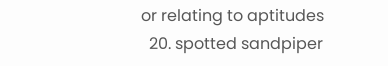or relating to aptitudes
  20. spotted sandpiper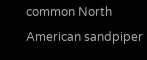common North American sandpiper